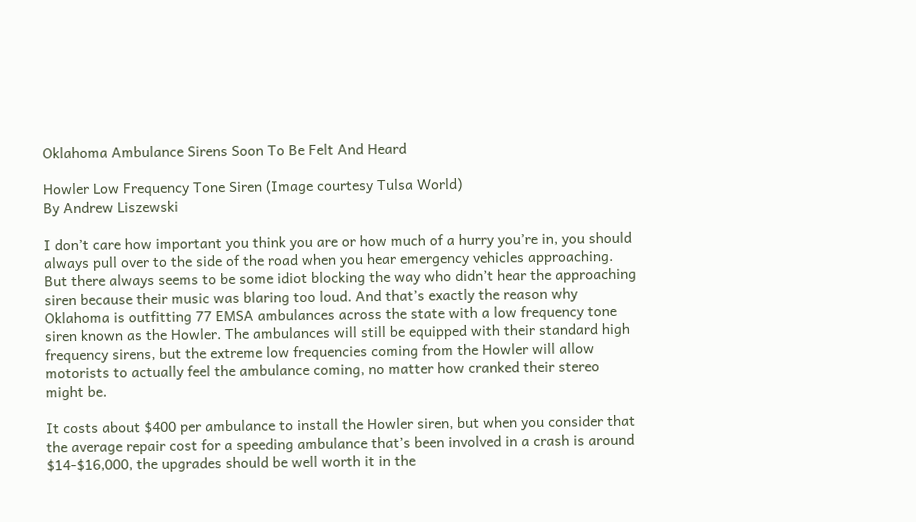Oklahoma Ambulance Sirens Soon To Be Felt And Heard

Howler Low Frequency Tone Siren (Image courtesy Tulsa World)
By Andrew Liszewski

I don’t care how important you think you are or how much of a hurry you’re in, you should always pull over to the side of the road when you hear emergency vehicles approaching. But there always seems to be some idiot blocking the way who didn’t hear the approaching siren because their music was blaring too loud. And that’s exactly the reason why Oklahoma is outfitting 77 EMSA ambulances across the state with a low frequency tone siren known as the Howler. The ambulances will still be equipped with their standard high frequency sirens, but the extreme low frequencies coming from the Howler will allow motorists to actually feel the ambulance coming, no matter how cranked their stereo might be.

It costs about $400 per ambulance to install the Howler siren, but when you consider that the average repair cost for a speeding ambulance that’s been involved in a crash is around $14-$16,000, the upgrades should be well worth it in the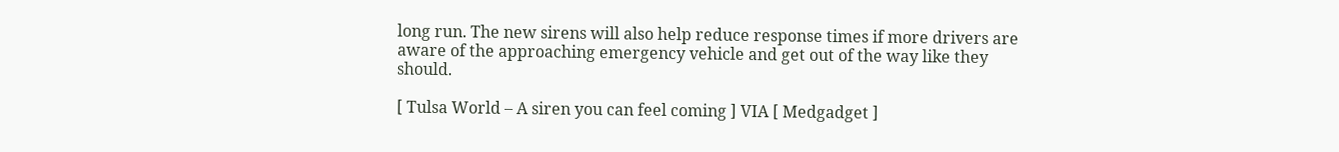long run. The new sirens will also help reduce response times if more drivers are aware of the approaching emergency vehicle and get out of the way like they should.

[ Tulsa World – A siren you can feel coming ] VIA [ Medgadget ]